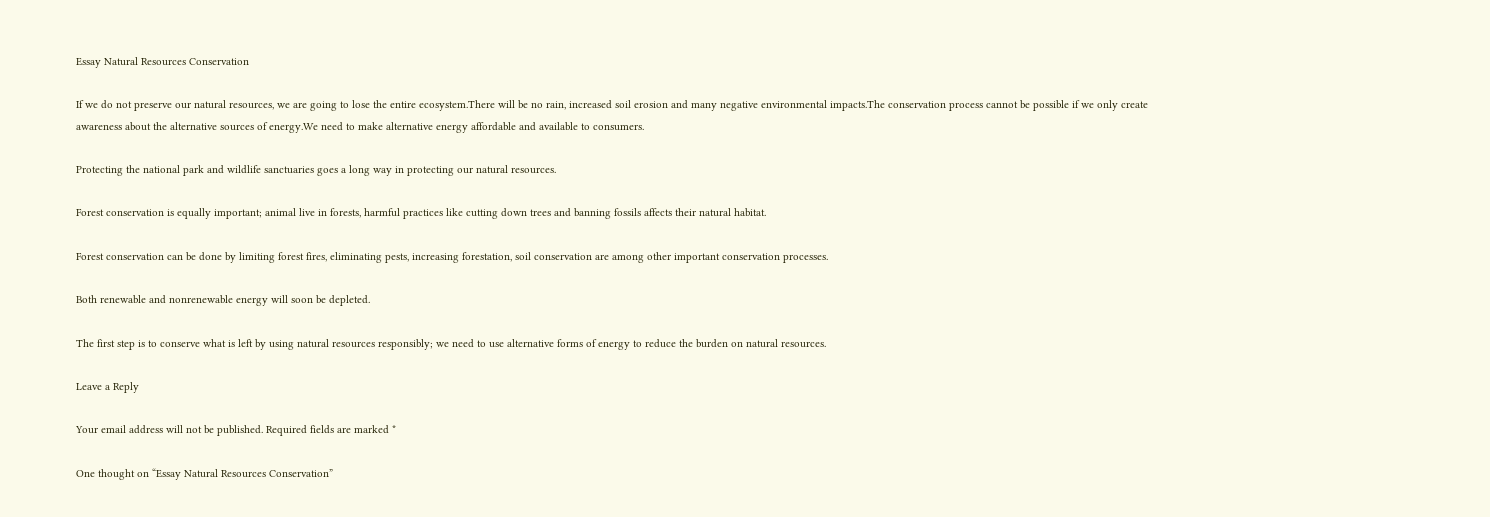Essay Natural Resources Conservation

If we do not preserve our natural resources, we are going to lose the entire ecosystem.There will be no rain, increased soil erosion and many negative environmental impacts.The conservation process cannot be possible if we only create awareness about the alternative sources of energy.We need to make alternative energy affordable and available to consumers.

Protecting the national park and wildlife sanctuaries goes a long way in protecting our natural resources.

Forest conservation is equally important; animal live in forests, harmful practices like cutting down trees and banning fossils affects their natural habitat.

Forest conservation can be done by limiting forest fires, eliminating pests, increasing forestation, soil conservation are among other important conservation processes.

Both renewable and nonrenewable energy will soon be depleted.

The first step is to conserve what is left by using natural resources responsibly; we need to use alternative forms of energy to reduce the burden on natural resources.

Leave a Reply

Your email address will not be published. Required fields are marked *

One thought on “Essay Natural Resources Conservation”